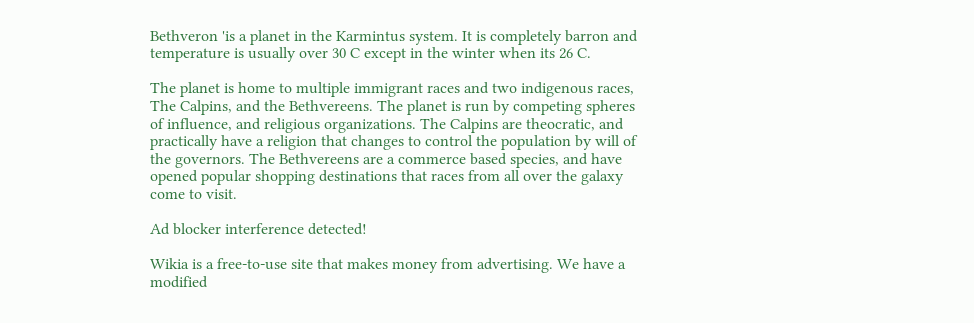Bethveron 'is a planet in the Karmintus system. It is completely barron and temperature is usually over 30 C except in the winter when its 26 C.

The planet is home to multiple immigrant races and two indigenous races, The Calpins, and the Bethvereens. The planet is run by competing spheres of influence, and religious organizations. The Calpins are theocratic, and practically have a religion that changes to control the population by will of the governors. The Bethvereens are a commerce based species, and have opened popular shopping destinations that races from all over the galaxy come to visit.

Ad blocker interference detected!

Wikia is a free-to-use site that makes money from advertising. We have a modified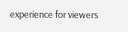experience for viewers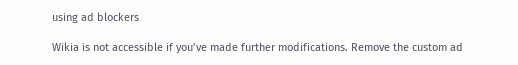using ad blockers

Wikia is not accessible if you’ve made further modifications. Remove the custom ad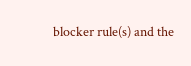blocker rule(s) and the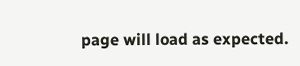page will load as expected.